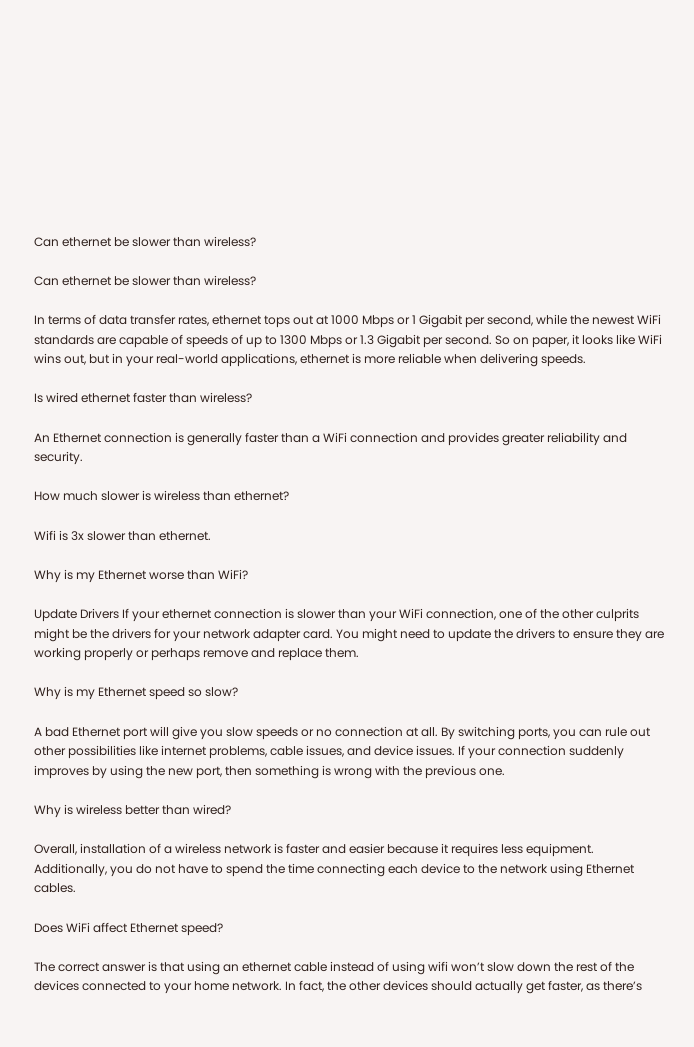Can ethernet be slower than wireless?

Can ethernet be slower than wireless?

In terms of data transfer rates, ethernet tops out at 1000 Mbps or 1 Gigabit per second, while the newest WiFi standards are capable of speeds of up to 1300 Mbps or 1.3 Gigabit per second. So on paper, it looks like WiFi wins out, but in your real-world applications, ethernet is more reliable when delivering speeds.

Is wired ethernet faster than wireless?

An Ethernet connection is generally faster than a WiFi connection and provides greater reliability and security.

How much slower is wireless than ethernet?

Wifi is 3x slower than ethernet.

Why is my Ethernet worse than WiFi?

Update Drivers If your ethernet connection is slower than your WiFi connection, one of the other culprits might be the drivers for your network adapter card. You might need to update the drivers to ensure they are working properly or perhaps remove and replace them.

Why is my Ethernet speed so slow?

A bad Ethernet port will give you slow speeds or no connection at all. By switching ports, you can rule out other possibilities like internet problems, cable issues, and device issues. If your connection suddenly improves by using the new port, then something is wrong with the previous one.

Why is wireless better than wired?

Overall, installation of a wireless network is faster and easier because it requires less equipment. Additionally, you do not have to spend the time connecting each device to the network using Ethernet cables.

Does WiFi affect Ethernet speed?

The correct answer is that using an ethernet cable instead of using wifi won’t slow down the rest of the devices connected to your home network. In fact, the other devices should actually get faster, as there’s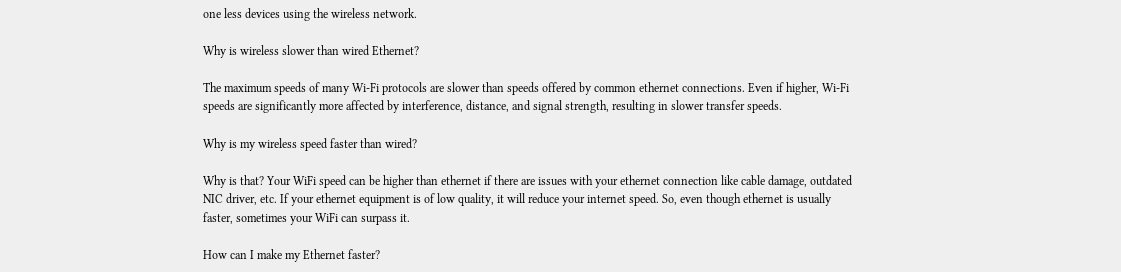one less devices using the wireless network.

Why is wireless slower than wired Ethernet?

The maximum speeds of many Wi-Fi protocols are slower than speeds offered by common ethernet connections. Even if higher, Wi-Fi speeds are significantly more affected by interference, distance, and signal strength, resulting in slower transfer speeds.

Why is my wireless speed faster than wired?

Why is that? Your WiFi speed can be higher than ethernet if there are issues with your ethernet connection like cable damage, outdated NIC driver, etc. If your ethernet equipment is of low quality, it will reduce your internet speed. So, even though ethernet is usually faster, sometimes your WiFi can surpass it.

How can I make my Ethernet faster?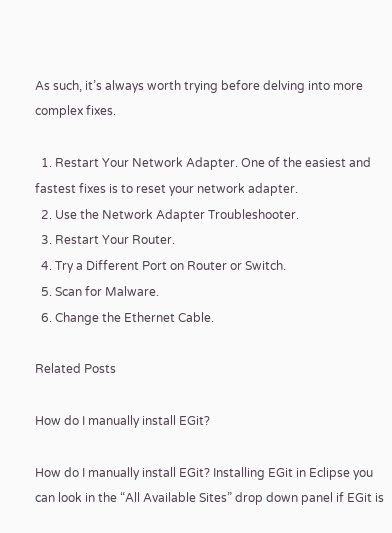As such, it’s always worth trying before delving into more complex fixes.

  1. Restart Your Network Adapter. One of the easiest and fastest fixes is to reset your network adapter.
  2. Use the Network Adapter Troubleshooter.
  3. Restart Your Router.
  4. Try a Different Port on Router or Switch.
  5. Scan for Malware.
  6. Change the Ethernet Cable.

Related Posts

How do I manually install EGit?

How do I manually install EGit? Installing EGit in Eclipse you can look in the “All Available Sites” drop down panel if EGit is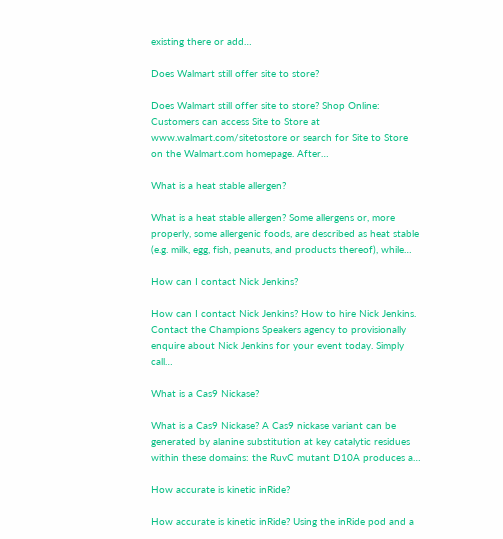existing there or add…

Does Walmart still offer site to store?

Does Walmart still offer site to store? Shop Online: Customers can access Site to Store at www.walmart.com/sitetostore or search for Site to Store on the Walmart.com homepage. After…

What is a heat stable allergen?

What is a heat stable allergen? Some allergens or, more properly, some allergenic foods, are described as heat stable (e.g. milk, egg, fish, peanuts, and products thereof), while…

How can I contact Nick Jenkins?

How can I contact Nick Jenkins? How to hire Nick Jenkins. Contact the Champions Speakers agency to provisionally enquire about Nick Jenkins for your event today. Simply call…

What is a Cas9 Nickase?

What is a Cas9 Nickase? A Cas9 nickase variant can be generated by alanine substitution at key catalytic residues within these domains: the RuvC mutant D10A produces a…

How accurate is kinetic inRide?

How accurate is kinetic inRide? Using the inRide pod and a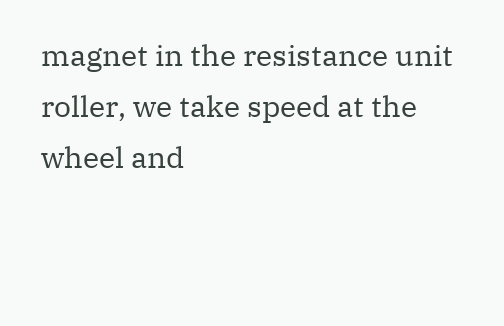magnet in the resistance unit roller, we take speed at the wheel and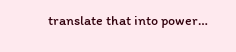translate that into power…